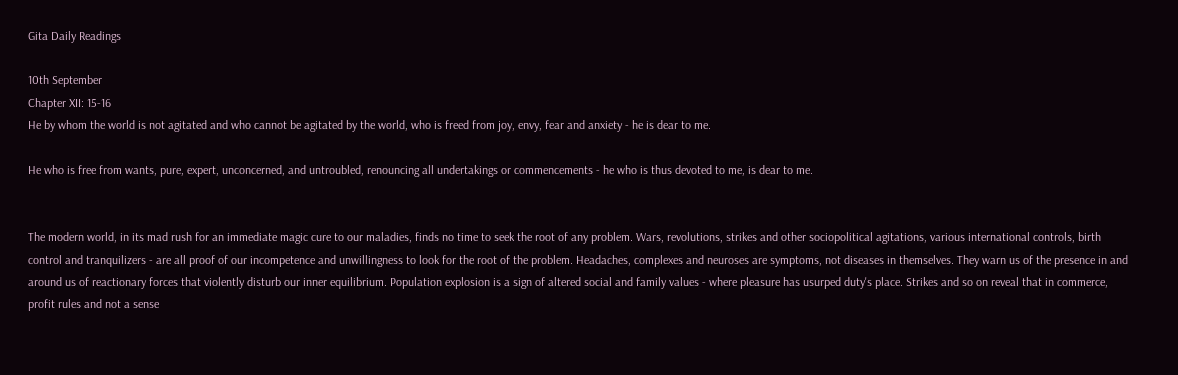Gita Daily Readings

10th September
Chapter XII: 15-16
He by whom the world is not agitated and who cannot be agitated by the world, who is freed from joy, envy, fear and anxiety - he is dear to me.

He who is free from wants, pure, expert, unconcerned, and untroubled, renouncing all undertakings or commencements - he who is thus devoted to me, is dear to me.


The modern world, in its mad rush for an immediate magic cure to our maladies, finds no time to seek the root of any problem. Wars, revolutions, strikes and other sociopolitical agitations, various international controls, birth control and tranquilizers - are all proof of our incompetence and unwillingness to look for the root of the problem. Headaches, complexes and neuroses are symptoms, not diseases in themselves. They warn us of the presence in and around us of reactionary forces that violently disturb our inner equilibrium. Population explosion is a sign of altered social and family values - where pleasure has usurped duty's place. Strikes and so on reveal that in commerce, profit rules and not a sense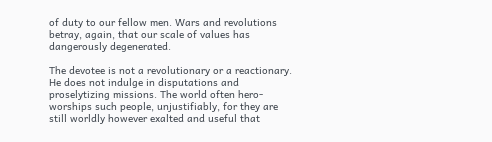of duty to our fellow men. Wars and revolutions betray, again, that our scale of values has dangerously degenerated.

The devotee is not a revolutionary or a reactionary. He does not indulge in disputations and proselytizing missions. The world often hero-worships such people, unjustifiably, for they are still worldly however exalted and useful that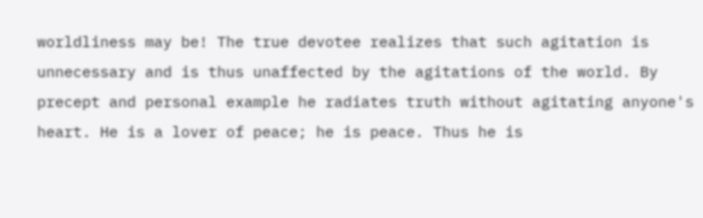worldliness may be! The true devotee realizes that such agitation is unnecessary and is thus unaffected by the agitations of the world. By precept and personal example he radiates truth without agitating anyone's heart. He is a lover of peace; he is peace. Thus he is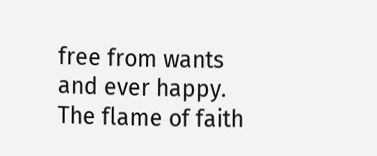free from wants and ever happy. The flame of faith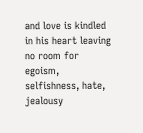and love is kindled in his heart leaving no room for egoism, selfishness, hate, jealousy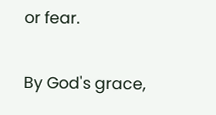or fear.

By God's grace,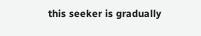this seeker is gradually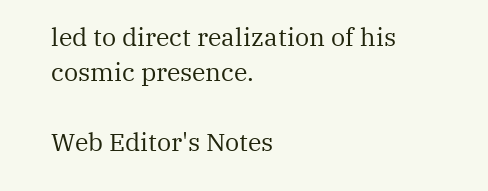led to direct realization of his cosmic presence.

Web Editor's Notes